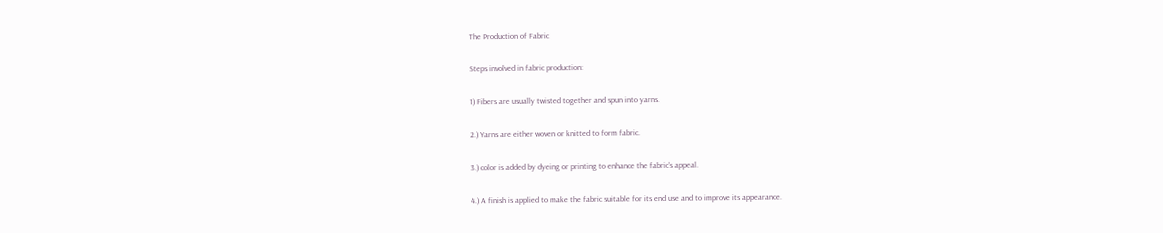The Production of Fabric

Steps involved in fabric production:

1) Fibers are usually twisted together and spun into yarns.

2.) Yarns are either woven or knitted to form fabric.

3.) color is added by dyeing or printing to enhance the fabric's appeal.

4.) A finish is applied to make the fabric suitable for its end use and to improve its appearance.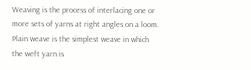Weaving is the process of interlacing one or more sets of yarns at right angles on a loom. Plain weave is the simplest weave in which the weft yarn is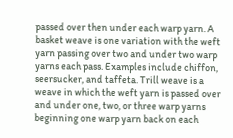passed over then under each warp yarn. A basket weave is one variation with the weft yarn passing over two and under two warp yarns each pass. Examples include chiffon, seersucker, and taffeta. Trill weave is a weave in which the weft yarn is passed over and under one, two, or three warp yarns beginning one warp yarn back on each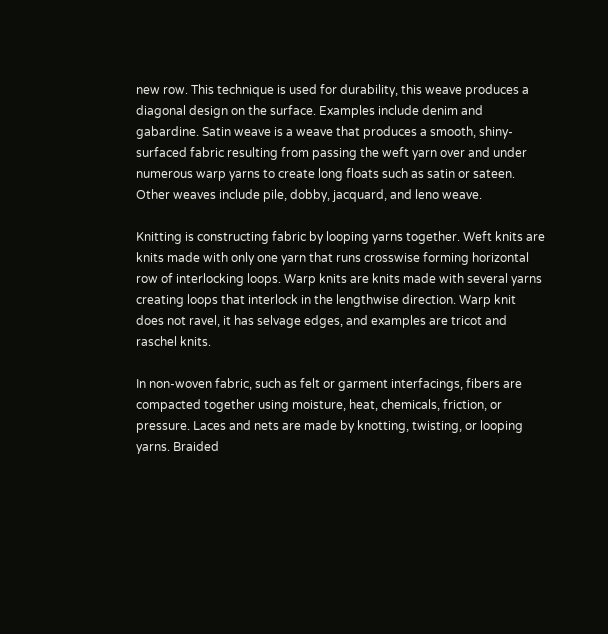new row. This technique is used for durability, this weave produces a diagonal design on the surface. Examples include denim and gabardine. Satin weave is a weave that produces a smooth, shiny-surfaced fabric resulting from passing the weft yarn over and under numerous warp yarns to create long floats such as satin or sateen. Other weaves include pile, dobby, jacquard, and leno weave.

Knitting is constructing fabric by looping yarns together. Weft knits are knits made with only one yarn that runs crosswise forming horizontal row of interlocking loops. Warp knits are knits made with several yarns creating loops that interlock in the lengthwise direction. Warp knit does not ravel, it has selvage edges, and examples are tricot and raschel knits.

In non-woven fabric, such as felt or garment interfacings, fibers are compacted together using moisture, heat, chemicals, friction, or pressure. Laces and nets are made by knotting, twisting, or looping yarns. Braided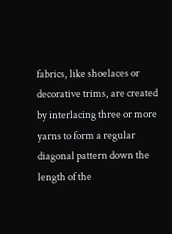fabrics, like shoelaces or decorative trims, are created by interlacing three or more yarns to form a regular diagonal pattern down the length of the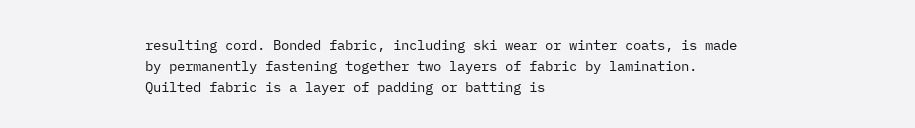resulting cord. Bonded fabric, including ski wear or winter coats, is made by permanently fastening together two layers of fabric by lamination. Quilted fabric is a layer of padding or batting is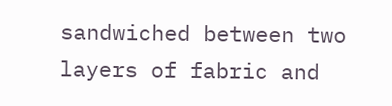sandwiched between two layers of fabric and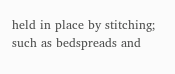held in place by stitching; such as bedspreads and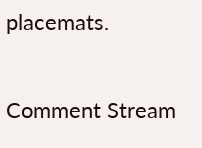placemats.

Comment Stream